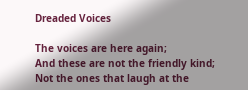Dreaded Voices

The voices are here again;
And these are not the friendly kind;
Not the ones that laugh at the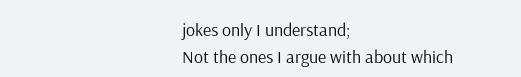jokes only I understand;
Not the ones I argue with about which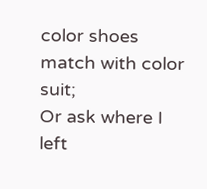color shoes match with color suit;
Or ask where I left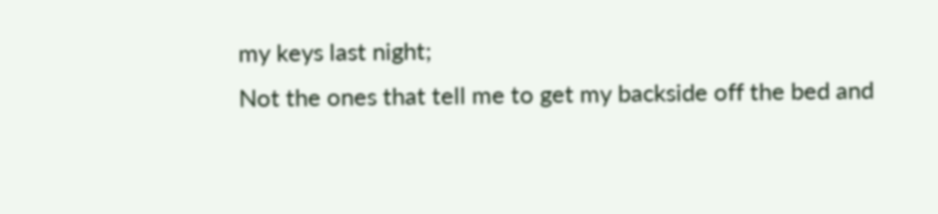my keys last night;
Not the ones that tell me to get my backside off the bed and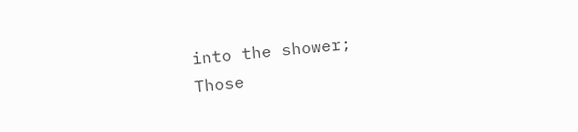into the shower;
Those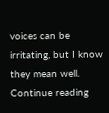voices can be irritating, but I know they mean well.
Continue reading